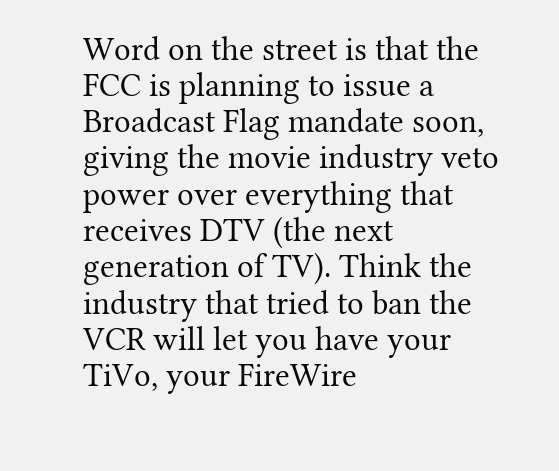Word on the street is that the FCC is planning to issue a Broadcast Flag mandate soon, giving the movie industry veto power over everything that receives DTV (the next generation of TV). Think the industry that tried to ban the VCR will let you have your TiVo, your FireWire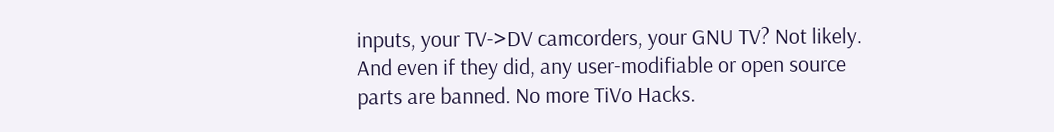inputs, your TV->DV camcorders, your GNU TV? Not likely. And even if they did, any user-modifiable or open source parts are banned. No more TiVo Hacks.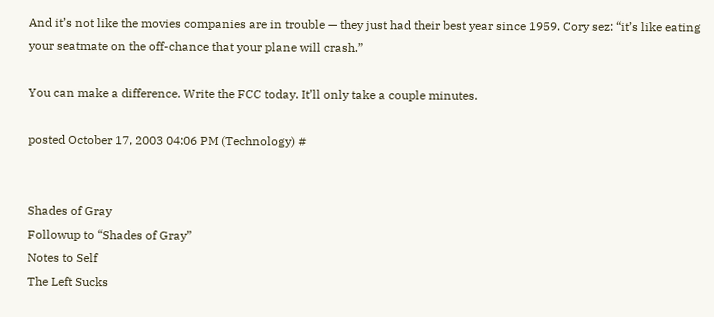And it’s not like the movies companies are in trouble — they just had their best year since 1959. Cory sez: “it’s like eating your seatmate on the off-chance that your plane will crash.”

You can make a difference. Write the FCC today. It’ll only take a couple minutes.

posted October 17, 2003 04:06 PM (Technology) #


Shades of Gray
Followup to “Shades of Gray”
Notes to Self
The Left Sucks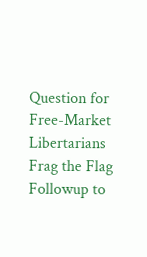Question for Free-Market Libertarians
Frag the Flag
Followup to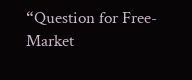“Question for Free-Market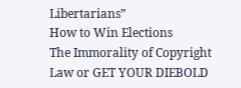Libertarians”
How to Win Elections
The Immorality of Copyright Law or GET YOUR DIEBOLD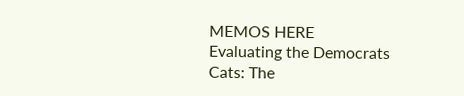MEMOS HERE
Evaluating the Democrats
Cats: The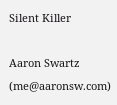Silent Killer

Aaron Swartz (me@aaronsw.com)